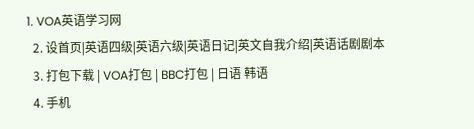1. VOA英语学习网
  2. 设首页|英语四级|英语六级|英语日记|英文自我介绍|英语话剧剧本
  3. 打包下载 | VOA打包 | BBC打包 | 日语 韩语
  4. 手机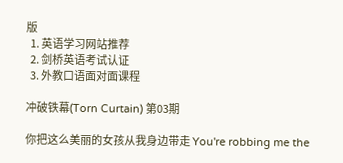版
  1. 英语学习网站推荐
  2. 剑桥英语考试认证
  3. 外教口语面对面课程

冲破铁幕(Torn Curtain) 第03期

你把这么美丽的女孩从我身边带走 You're robbing me the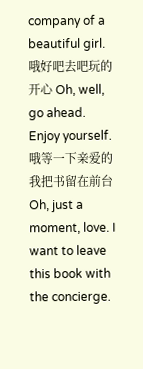company of a beautiful girl. 哦好吧去吧玩的开心 Oh, well, go ahead. Enjoy yourself. 哦等一下亲爱的我把书留在前台 Oh, just a moment, love. I want to leave this book with the concierge.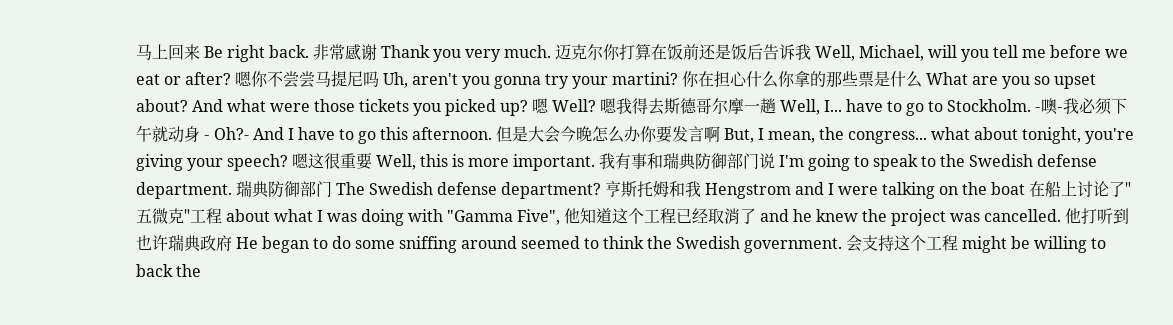马上回来 Be right back. 非常感谢 Thank you very much. 迈克尔你打算在饭前还是饭后告诉我 Well, Michael, will you tell me before we eat or after? 嗯你不尝尝马提尼吗 Uh, aren't you gonna try your martini? 你在担心什么你拿的那些票是什么 What are you so upset about? And what were those tickets you picked up? 嗯 Well? 嗯我得去斯德哥尔摩一趟 Well, I... have to go to Stockholm. -噢-我必须下午就动身 - Oh?- And I have to go this afternoon. 但是大会今晚怎么办你要发言啊 But, I mean, the congress... what about tonight, you're giving your speech? 嗯这很重要 Well, this is more important. 我有事和瑞典防御部门说 I'm going to speak to the Swedish defense department. 瑞典防御部门 The Swedish defense department? 亨斯托姆和我 Hengstrom and I were talking on the boat 在船上讨论了"五微克"工程 about what I was doing with "Gamma Five", 他知道这个工程已经取消了 and he knew the project was cancelled. 他打听到也许瑞典政府 He began to do some sniffing around seemed to think the Swedish government. 会支持这个工程 might be willing to back the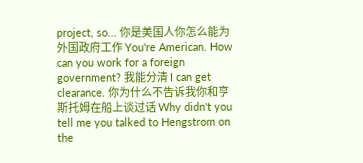project, so... 你是美国人你怎么能为外国政府工作 You're American. How can you work for a foreign government? 我能分清 I can get clearance. 你为什么不告诉我你和亨斯托姆在船上谈过话 Why didn't you tell me you talked to Hengstrom on the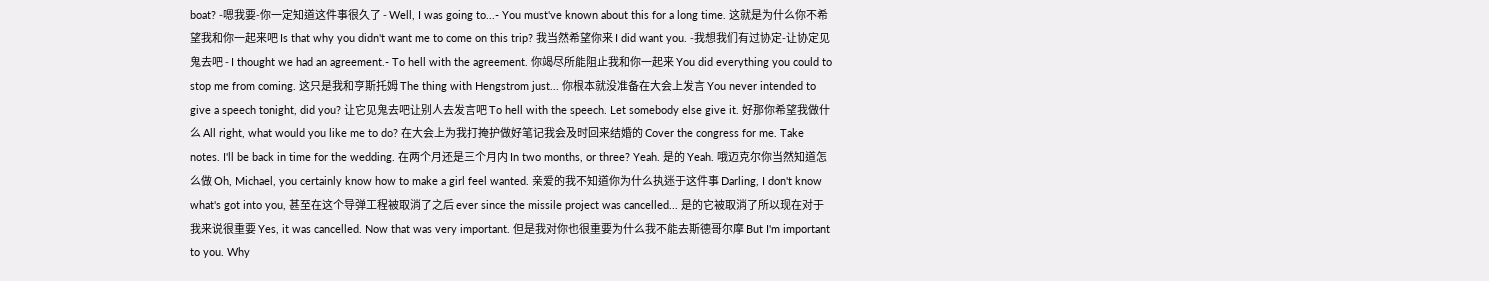boat? -嗯我要-你一定知道这件事很久了 - Well, I was going to...- You must've known about this for a long time. 这就是为什么你不希望我和你一起来吧 Is that why you didn't want me to come on this trip? 我当然希望你来 I did want you. -我想我们有过协定-让协定见鬼去吧 - I thought we had an agreement.- To hell with the agreement. 你竭尽所能阻止我和你一起来 You did everything you could to stop me from coming. 这只是我和亨斯托姆 The thing with Hengstrom just... 你根本就没准备在大会上发言 You never intended to give a speech tonight, did you? 让它见鬼去吧让别人去发言吧 To hell with the speech. Let somebody else give it. 好那你希望我做什么 All right, what would you like me to do? 在大会上为我打掩护做好笔记我会及时回来结婚的 Cover the congress for me. Take notes. I'll be back in time for the wedding. 在两个月还是三个月内 In two months, or three? Yeah. 是的 Yeah. 哦迈克尔你当然知道怎么做 Oh, Michael, you certainly know how to make a girl feel wanted. 亲爱的我不知道你为什么执迷于这件事 Darling, I don't know what's got into you, 甚至在这个导弹工程被取消了之后 ever since the missile project was cancelled... 是的它被取消了所以现在对于我来说很重要 Yes, it was cancelled. Now that was very important. 但是我对你也很重要为什么我不能去斯德哥尔摩 But I'm important to you. Why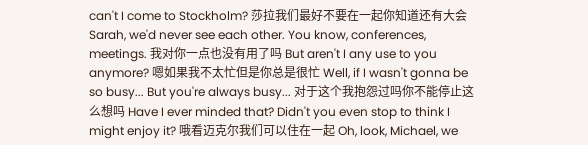can't I come to Stockholm? 莎拉我们最好不要在一起你知道还有大会 Sarah, we'd never see each other. You know, conferences, meetings. 我对你一点也没有用了吗 But aren't I any use to you anymore? 嗯如果我不太忙但是你总是很忙 Well, if I wasn't gonna be so busy... But you're always busy... 对于这个我抱怨过吗你不能停止这么想吗 Have I ever minded that? Didn't you even stop to think I might enjoy it? 哦看迈克尔我们可以住在一起 Oh, look, Michael, we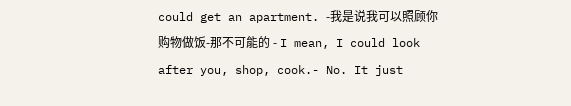could get an apartment. -我是说我可以照顾你购物做饭-那不可能的 - I mean, I could look after you, shop, cook.- No. It just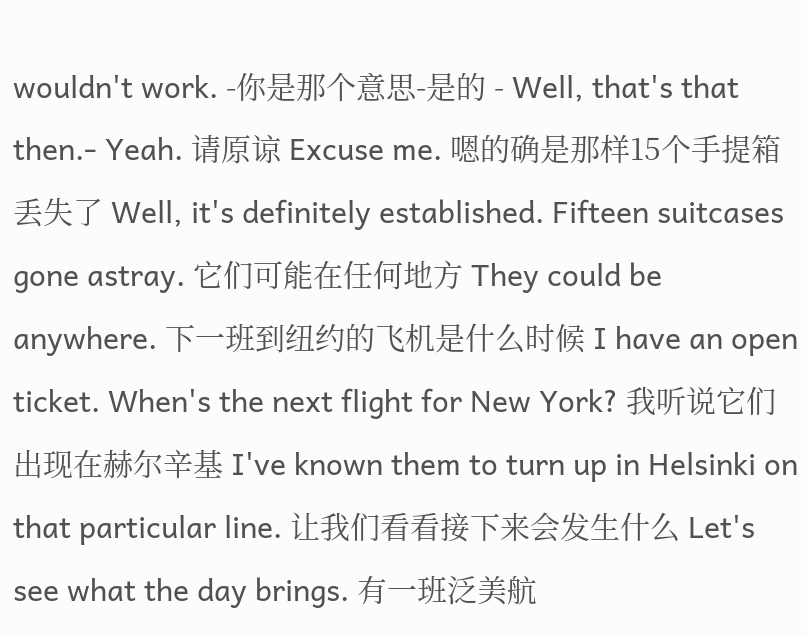wouldn't work. -你是那个意思-是的 - Well, that's that then.- Yeah. 请原谅 Excuse me. 嗯的确是那样15个手提箱丢失了 Well, it's definitely established. Fifteen suitcases gone astray. 它们可能在任何地方 They could be anywhere. 下一班到纽约的飞机是什么时候 I have an open ticket. When's the next flight for New York? 我听说它们出现在赫尔辛基 I've known them to turn up in Helsinki on that particular line. 让我们看看接下来会发生什么 Let's see what the day brings. 有一班泛美航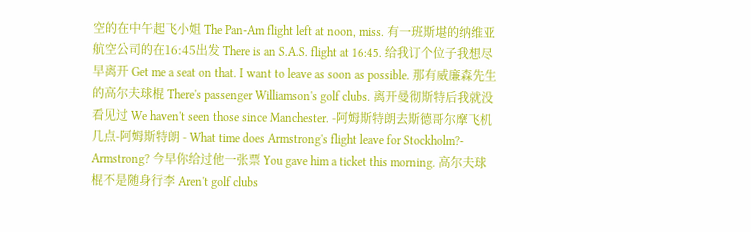空的在中午起飞小姐 The Pan-Am flight left at noon, miss. 有一班斯堪的纳维亚航空公司的在16:45出发 There is an S.A.S. flight at 16:45. 给我订个位子我想尽早离开 Get me a seat on that. I want to leave as soon as possible. 那有威廉森先生的高尔夫球棍 There's passenger Williamson's golf clubs. 离开曼彻斯特后我就没看见过 We haven't seen those since Manchester. -阿姆斯特朗去斯德哥尔摩飞机几点-阿姆斯特朗 - What time does Armstrong's flight leave for Stockholm?- Armstrong? 今早你给过他一张票 You gave him a ticket this morning. 高尔夫球棍不是随身行李 Aren't golf clubs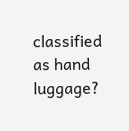classified as hand luggage?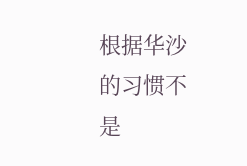根据华沙的习惯不是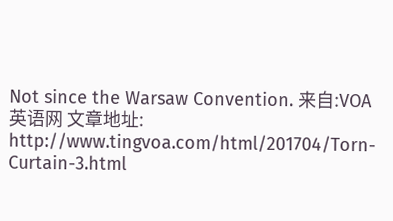Not since the Warsaw Convention. 来自:VOA英语网 文章地址: http://www.tingvoa.com/html/201704/Torn-Curtain-3.html